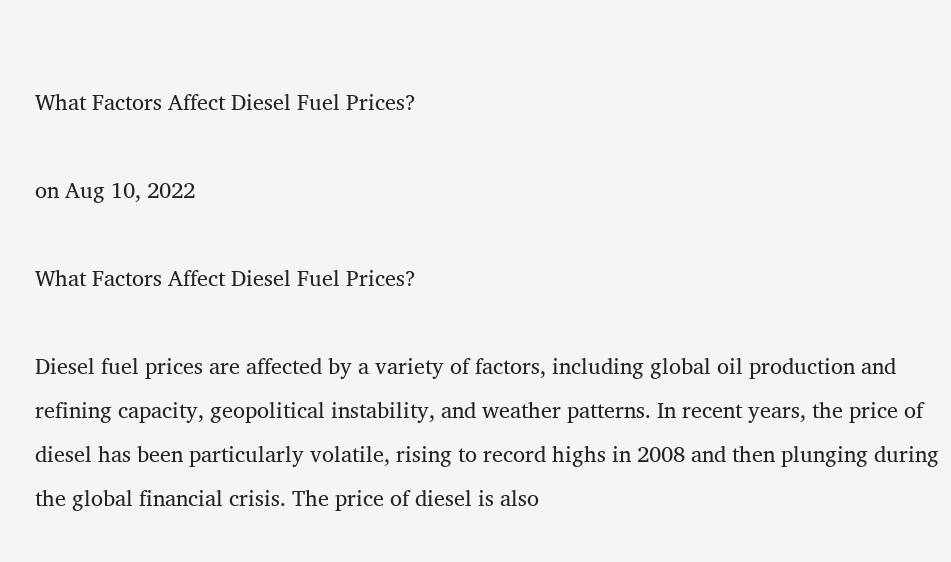What Factors Affect Diesel Fuel Prices?

on Aug 10, 2022

What Factors Affect Diesel Fuel Prices?

Diesel fuel prices are affected by a variety of factors, including global oil production and refining capacity, geopolitical instability, and weather patterns. In recent years, the price of diesel has been particularly volatile, rising to record highs in 2008 and then plunging during the global financial crisis. The price of diesel is also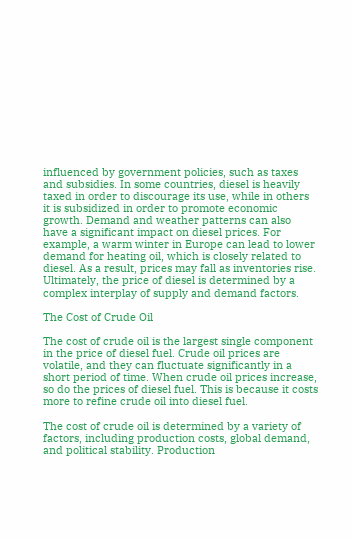influenced by government policies, such as taxes and subsidies. In some countries, diesel is heavily taxed in order to discourage its use, while in others it is subsidized in order to promote economic growth. Demand and weather patterns can also have a significant impact on diesel prices. For example, a warm winter in Europe can lead to lower demand for heating oil, which is closely related to diesel. As a result, prices may fall as inventories rise. Ultimately, the price of diesel is determined by a complex interplay of supply and demand factors.

The Cost of Crude Oil

The cost of crude oil is the largest single component in the price of diesel fuel. Crude oil prices are volatile, and they can fluctuate significantly in a short period of time. When crude oil prices increase, so do the prices of diesel fuel. This is because it costs more to refine crude oil into diesel fuel.

The cost of crude oil is determined by a variety of factors, including production costs, global demand, and political stability. Production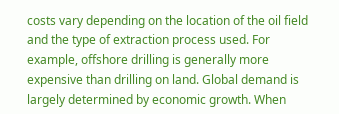costs vary depending on the location of the oil field and the type of extraction process used. For example, offshore drilling is generally more expensive than drilling on land. Global demand is largely determined by economic growth. When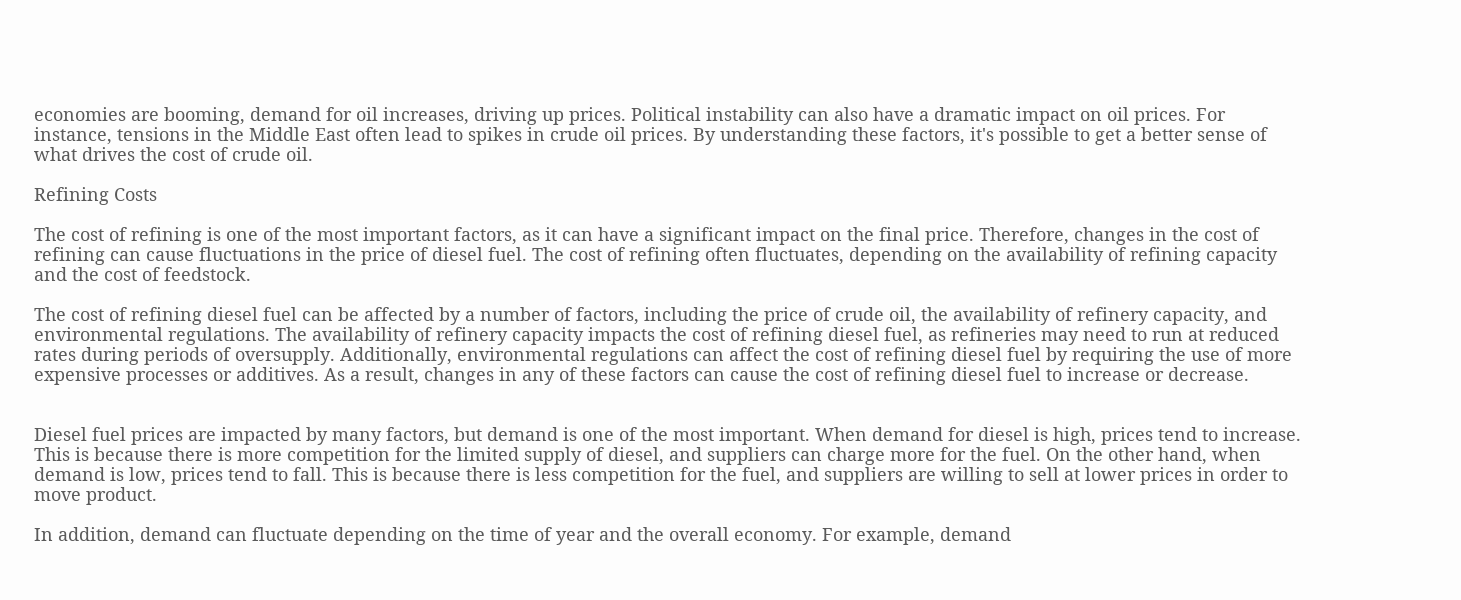economies are booming, demand for oil increases, driving up prices. Political instability can also have a dramatic impact on oil prices. For instance, tensions in the Middle East often lead to spikes in crude oil prices. By understanding these factors, it's possible to get a better sense of what drives the cost of crude oil.

Refining Costs

The cost of refining is one of the most important factors, as it can have a significant impact on the final price. Therefore, changes in the cost of refining can cause fluctuations in the price of diesel fuel. The cost of refining often fluctuates, depending on the availability of refining capacity and the cost of feedstock.

The cost of refining diesel fuel can be affected by a number of factors, including the price of crude oil, the availability of refinery capacity, and environmental regulations. The availability of refinery capacity impacts the cost of refining diesel fuel, as refineries may need to run at reduced rates during periods of oversupply. Additionally, environmental regulations can affect the cost of refining diesel fuel by requiring the use of more expensive processes or additives. As a result, changes in any of these factors can cause the cost of refining diesel fuel to increase or decrease.


Diesel fuel prices are impacted by many factors, but demand is one of the most important. When demand for diesel is high, prices tend to increase. This is because there is more competition for the limited supply of diesel, and suppliers can charge more for the fuel. On the other hand, when demand is low, prices tend to fall. This is because there is less competition for the fuel, and suppliers are willing to sell at lower prices in order to move product.

In addition, demand can fluctuate depending on the time of year and the overall economy. For example, demand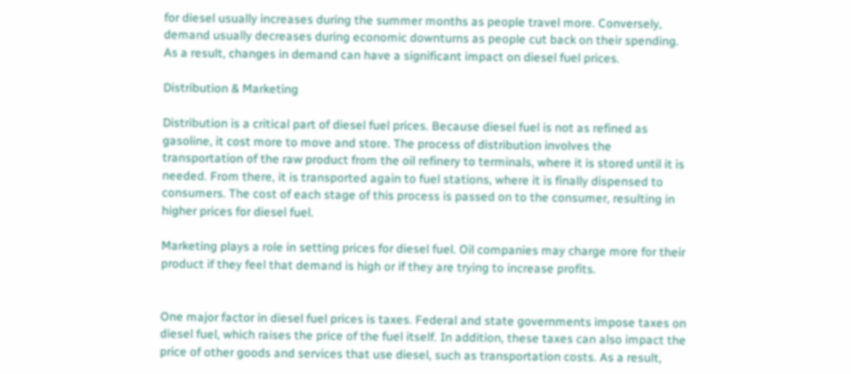for diesel usually increases during the summer months as people travel more. Conversely, demand usually decreases during economic downturns as people cut back on their spending. As a result, changes in demand can have a significant impact on diesel fuel prices.

Distribution & Marketing

Distribution is a critical part of diesel fuel prices. Because diesel fuel is not as refined as gasoline, it cost more to move and store. The process of distribution involves the transportation of the raw product from the oil refinery to terminals, where it is stored until it is needed. From there, it is transported again to fuel stations, where it is finally dispensed to consumers. The cost of each stage of this process is passed on to the consumer, resulting in higher prices for diesel fuel.

Marketing plays a role in setting prices for diesel fuel. Oil companies may charge more for their product if they feel that demand is high or if they are trying to increase profits.


One major factor in diesel fuel prices is taxes. Federal and state governments impose taxes on diesel fuel, which raises the price of the fuel itself. In addition, these taxes can also impact the price of other goods and services that use diesel, such as transportation costs. As a result,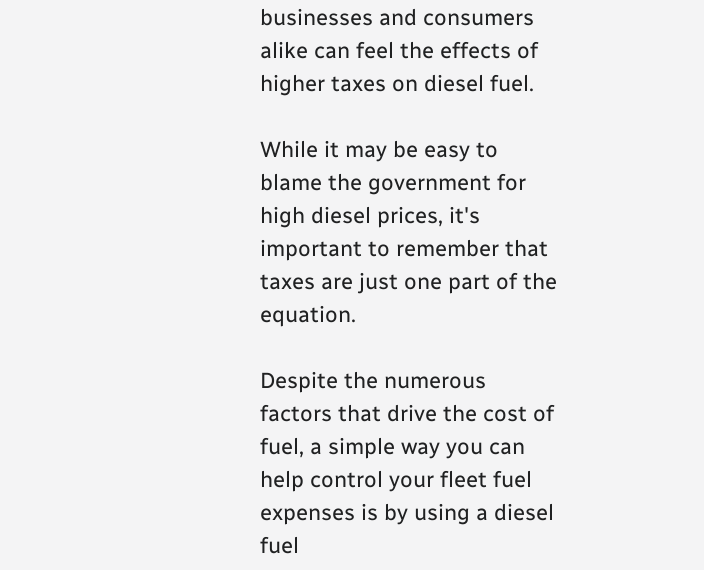businesses and consumers alike can feel the effects of higher taxes on diesel fuel.

While it may be easy to blame the government for high diesel prices, it's important to remember that taxes are just one part of the equation.

Despite the numerous factors that drive the cost of fuel, a simple way you can help control your fleet fuel expenses is by using a diesel fuel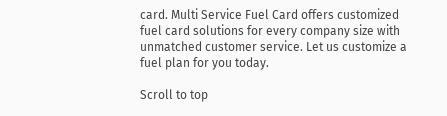card. Multi Service Fuel Card offers customized fuel card solutions for every company size with unmatched customer service. Let us customize a fuel plan for you today.

Scroll to top